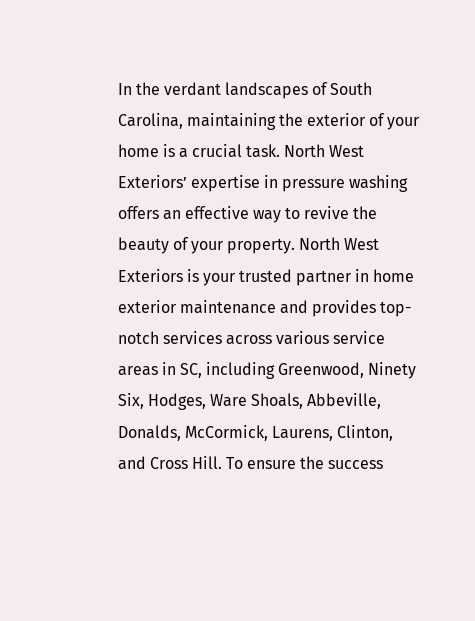In the verdant landscapes of South Carolina, maintaining the exterior of your home is a crucial task. North West Exteriors’ expertise in pressure washing offers an effective way to revive the beauty of your property. North West Exteriors is your trusted partner in home exterior maintenance and provides top-notch services across various service areas in SC, including Greenwood, Ninety Six, Hodges, Ware Shoals, Abbeville, Donalds, McCormick, Laurens, Clinton, and Cross Hill. To ensure the success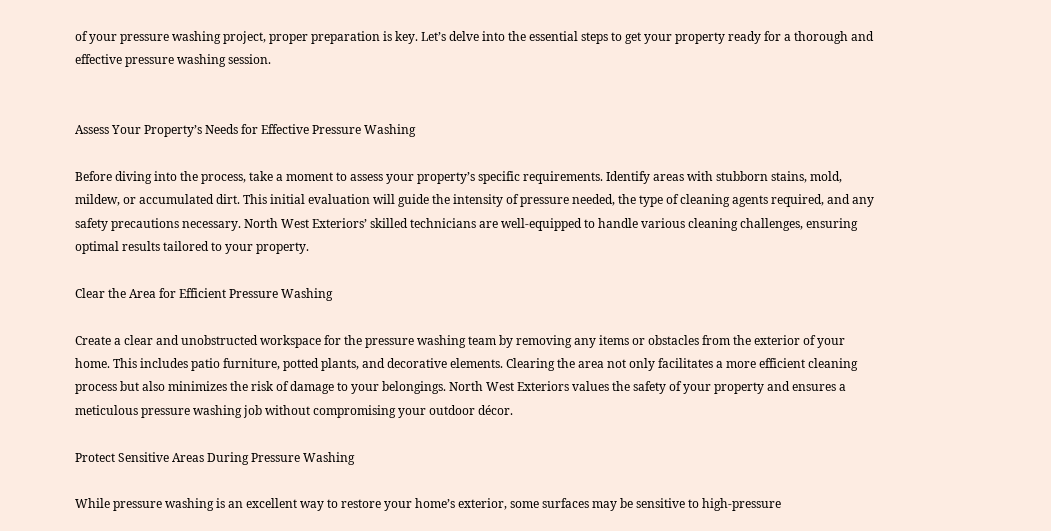of your pressure washing project, proper preparation is key. Let’s delve into the essential steps to get your property ready for a thorough and effective pressure washing session.


Assess Your Property’s Needs for Effective Pressure Washing

Before diving into the process, take a moment to assess your property’s specific requirements. Identify areas with stubborn stains, mold, mildew, or accumulated dirt. This initial evaluation will guide the intensity of pressure needed, the type of cleaning agents required, and any safety precautions necessary. North West Exteriors’ skilled technicians are well-equipped to handle various cleaning challenges, ensuring optimal results tailored to your property.

Clear the Area for Efficient Pressure Washing

Create a clear and unobstructed workspace for the pressure washing team by removing any items or obstacles from the exterior of your home. This includes patio furniture, potted plants, and decorative elements. Clearing the area not only facilitates a more efficient cleaning process but also minimizes the risk of damage to your belongings. North West Exteriors values the safety of your property and ensures a meticulous pressure washing job without compromising your outdoor décor.

Protect Sensitive Areas During Pressure Washing

While pressure washing is an excellent way to restore your home’s exterior, some surfaces may be sensitive to high-pressure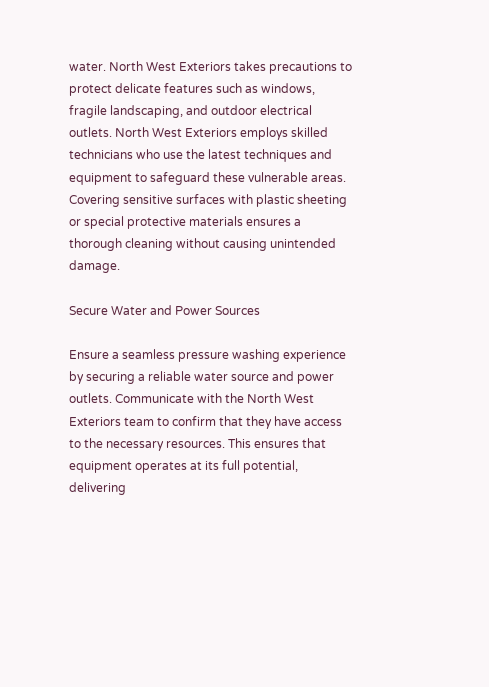water. North West Exteriors takes precautions to protect delicate features such as windows, fragile landscaping, and outdoor electrical outlets. North West Exteriors employs skilled technicians who use the latest techniques and equipment to safeguard these vulnerable areas. Covering sensitive surfaces with plastic sheeting or special protective materials ensures a thorough cleaning without causing unintended damage.

Secure Water and Power Sources

Ensure a seamless pressure washing experience by securing a reliable water source and power outlets. Communicate with the North West Exteriors team to confirm that they have access to the necessary resources. This ensures that  equipment operates at its full potential, delivering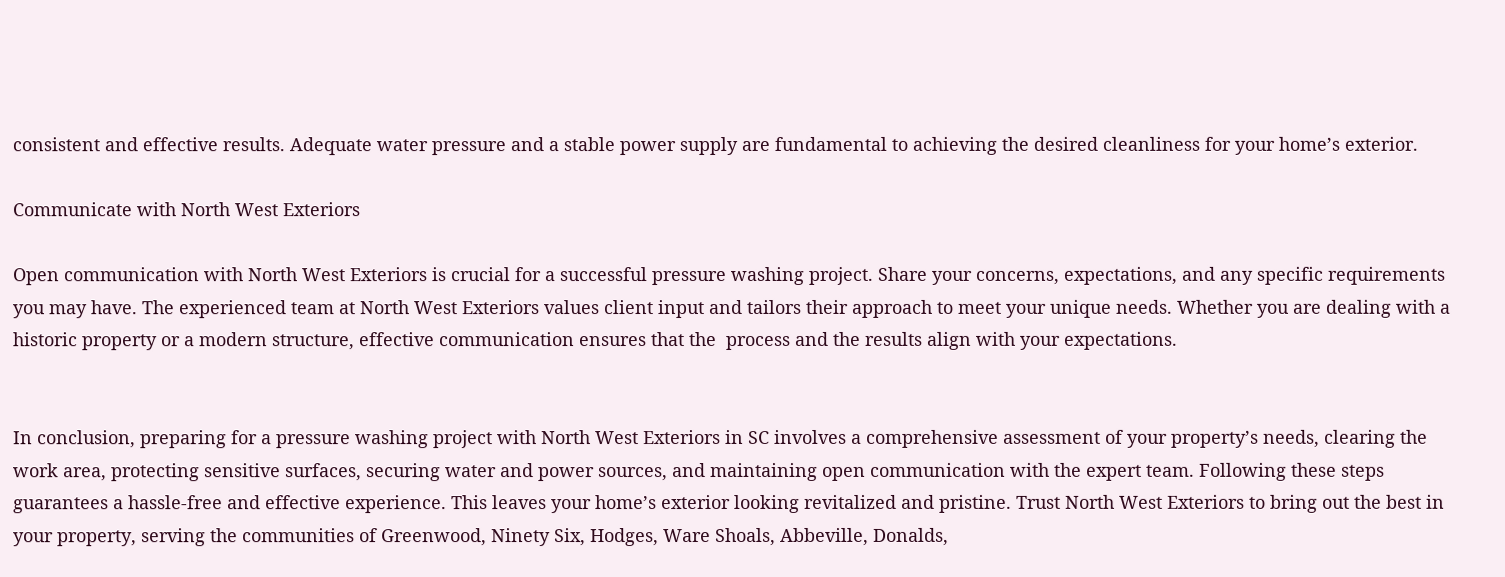consistent and effective results. Adequate water pressure and a stable power supply are fundamental to achieving the desired cleanliness for your home’s exterior.

Communicate with North West Exteriors

Open communication with North West Exteriors is crucial for a successful pressure washing project. Share your concerns, expectations, and any specific requirements you may have. The experienced team at North West Exteriors values client input and tailors their approach to meet your unique needs. Whether you are dealing with a historic property or a modern structure, effective communication ensures that the  process and the results align with your expectations.


In conclusion, preparing for a pressure washing project with North West Exteriors in SC involves a comprehensive assessment of your property’s needs, clearing the work area, protecting sensitive surfaces, securing water and power sources, and maintaining open communication with the expert team. Following these steps guarantees a hassle-free and effective experience. This leaves your home’s exterior looking revitalized and pristine. Trust North West Exteriors to bring out the best in your property, serving the communities of Greenwood, Ninety Six, Hodges, Ware Shoals, Abbeville, Donalds,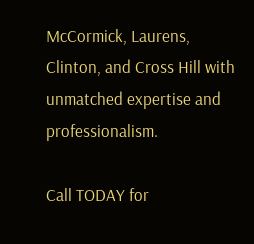McCormick, Laurens, Clinton, and Cross Hill with unmatched expertise and professionalism.

Call TODAY for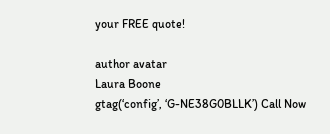your FREE quote!

author avatar
Laura Boone
gtag(‘config’, ‘G-NE38G0BLLK’) Call Now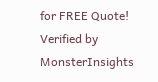for FREE Quote!
Verified by MonsterInsights